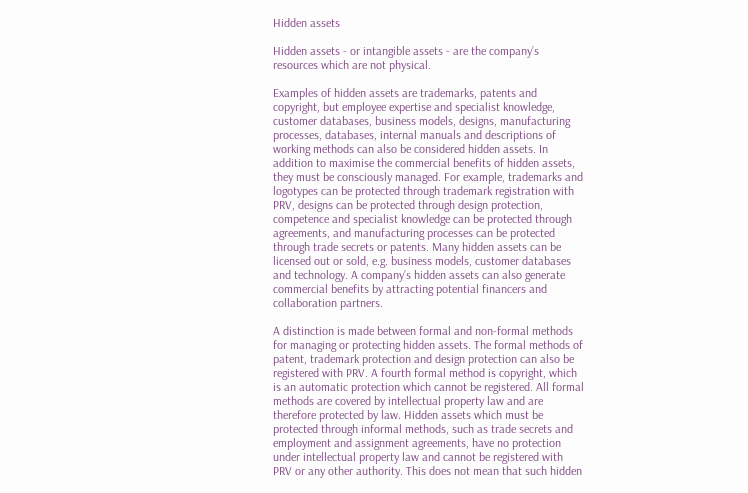Hidden assets

Hidden assets - or intangible assets - are the company’s resources which are not physical.

Examples of hidden assets are trademarks, patents and copyright, but employee expertise and specialist knowledge, customer databases, business models, designs, manufacturing processes, databases, internal manuals and descriptions of working methods can also be considered hidden assets. In addition to maximise the commercial benefits of hidden assets, they must be consciously managed. For example, trademarks and logotypes can be protected through trademark registration with PRV, designs can be protected through design protection, competence and specialist knowledge can be protected through agreements, and manufacturing processes can be protected through trade secrets or patents. Many hidden assets can be licensed out or sold, e.g. business models, customer databases and technology. A company’s hidden assets can also generate commercial benefits by attracting potential financers and collaboration partners.

A distinction is made between formal and non-formal methods for managing or protecting hidden assets. The formal methods of patent, trademark protection and design protection can also be registered with PRV. A fourth formal method is copyright, which is an automatic protection which cannot be registered. All formal methods are covered by intellectual property law and are therefore protected by law. Hidden assets which must be protected through informal methods, such as trade secrets and employment and assignment agreements, have no protection under intellectual property law and cannot be registered with PRV or any other authority. This does not mean that such hidden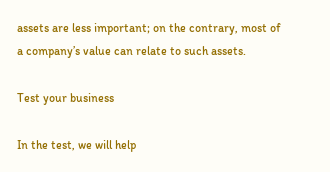assets are less important; on the contrary, most of a company’s value can relate to such assets.

Test your business

In the test, we will help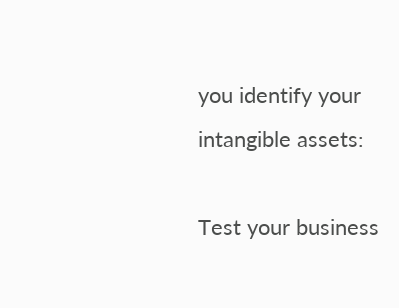you identify your intangible assets:

Test your business